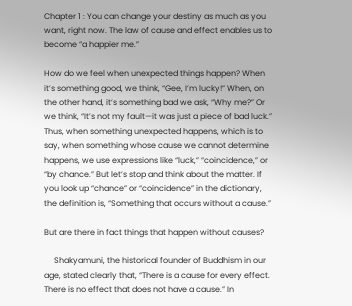Chapter 1 : You can change your destiny as much as you want, right now. The law of cause and effect enables us to become “a happier me.”

How do we feel when unexpected things happen? When it’s something good, we think, “Gee, I’m lucky!” When, on the other hand, it’s something bad we ask, “Why me?” Or we think, “It’s not my fault—it was just a piece of bad luck.” Thus, when something unexpected happens, which is to say, when something whose cause we cannot determine happens, we use expressions like “luck,” “coincidence,” or “by chance.” But let’s stop and think about the matter. If you look up “chance” or “coincidence” in the dictionary, the definition is, “Something that occurs without a cause.”

But are there in fact things that happen without causes?

     Shakyamuni, the historical founder of Buddhism in our age, stated clearly that, “There is a cause for every effect. There is no effect that does not have a cause.” In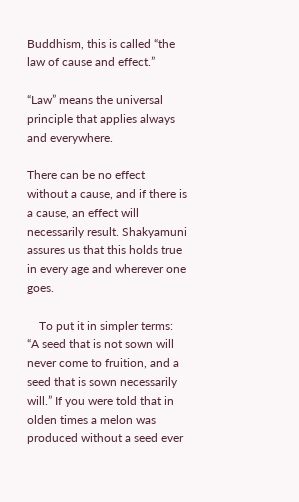Buddhism, this is called “the law of cause and effect.”

“Law” means the universal principle that applies always and everywhere.

There can be no effect without a cause, and if there is a cause, an effect will necessarily result. Shakyamuni assures us that this holds true in every age and wherever one goes.

    To put it in simpler terms: “A seed that is not sown will never come to fruition, and a seed that is sown necessarily will.” If you were told that in olden times a melon was produced without a seed ever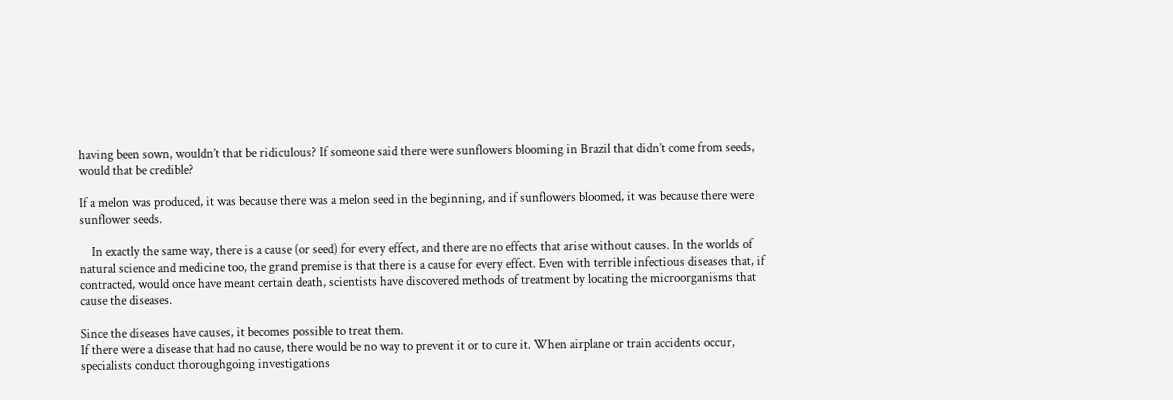having been sown, wouldn’t that be ridiculous? If someone said there were sunflowers blooming in Brazil that didn’t come from seeds, would that be credible?

If a melon was produced, it was because there was a melon seed in the beginning, and if sunflowers bloomed, it was because there were sunflower seeds.

    In exactly the same way, there is a cause (or seed) for every effect, and there are no effects that arise without causes. In the worlds of natural science and medicine too, the grand premise is that there is a cause for every effect. Even with terrible infectious diseases that, if contracted, would once have meant certain death, scientists have discovered methods of treatment by locating the microorganisms that cause the diseases.

Since the diseases have causes, it becomes possible to treat them.
If there were a disease that had no cause, there would be no way to prevent it or to cure it. When airplane or train accidents occur, specialists conduct thoroughgoing investigations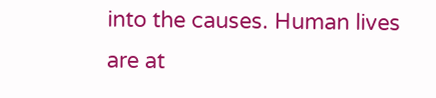into the causes. Human lives are at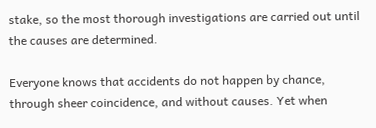stake, so the most thorough investigations are carried out until the causes are determined.

Everyone knows that accidents do not happen by chance, through sheer coincidence, and without causes. Yet when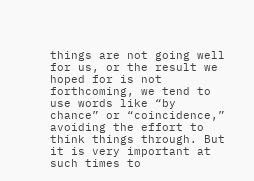things are not going well for us, or the result we hoped for is not forthcoming, we tend to use words like “by chance” or “coincidence,” avoiding the effort to think things through. But it is very important at such times to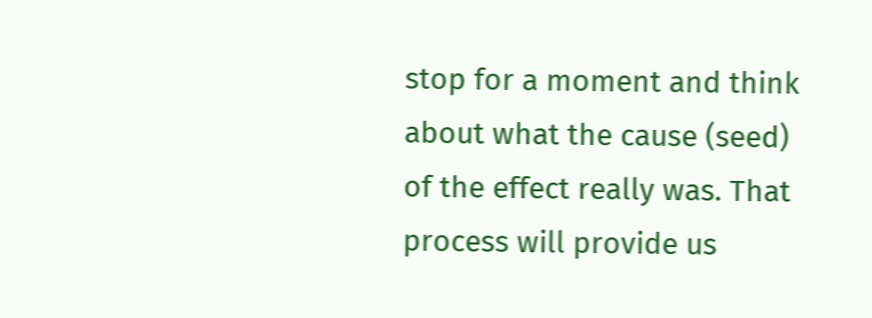stop for a moment and think about what the cause (seed) of the effect really was. That process will provide us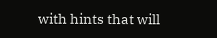with hints that will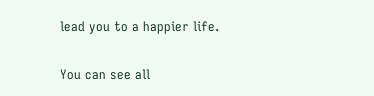lead you to a happier life.

You can see all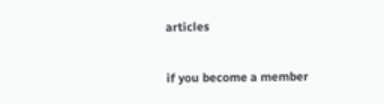articles

if you become a member